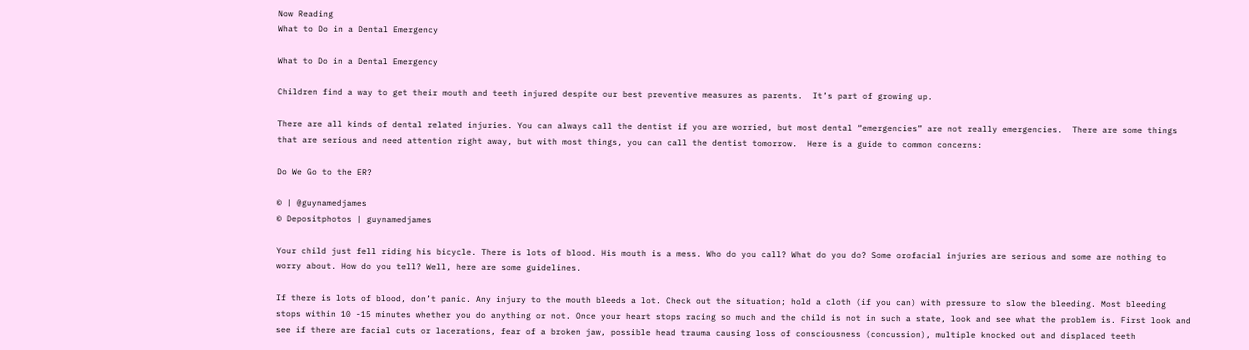Now Reading
What to Do in a Dental Emergency

What to Do in a Dental Emergency

Children find a way to get their mouth and teeth injured despite our best preventive measures as parents.  It’s part of growing up.

There are all kinds of dental related injuries. You can always call the dentist if you are worried, but most dental “emergencies” are not really emergencies.  There are some things that are serious and need attention right away, but with most things, you can call the dentist tomorrow.  Here is a guide to common concerns:

Do We Go to the ER?

© | @guynamedjames
© Depositphotos | guynamedjames

Your child just fell riding his bicycle. There is lots of blood. His mouth is a mess. Who do you call? What do you do? Some orofacial injuries are serious and some are nothing to worry about. How do you tell? Well, here are some guidelines.

If there is lots of blood, don’t panic. Any injury to the mouth bleeds a lot. Check out the situation; hold a cloth (if you can) with pressure to slow the bleeding. Most bleeding stops within 10 -15 minutes whether you do anything or not. Once your heart stops racing so much and the child is not in such a state, look and see what the problem is. First look and see if there are facial cuts or lacerations, fear of a broken jaw, possible head trauma causing loss of consciousness (concussion), multiple knocked out and displaced teeth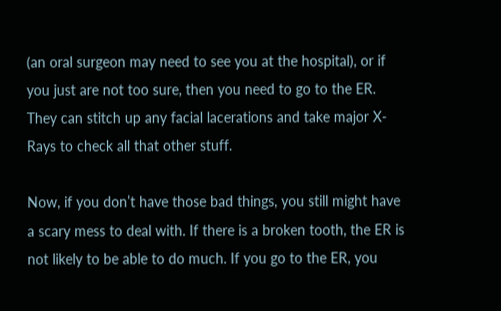(an oral surgeon may need to see you at the hospital), or if you just are not too sure, then you need to go to the ER. They can stitch up any facial lacerations and take major X-Rays to check all that other stuff.

Now, if you don’t have those bad things, you still might have a scary mess to deal with. If there is a broken tooth, the ER is not likely to be able to do much. If you go to the ER, you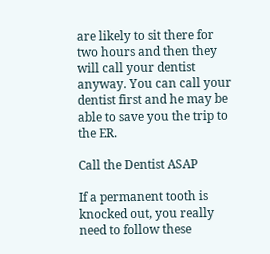are likely to sit there for two hours and then they will call your dentist anyway. You can call your dentist first and he may be able to save you the trip to the ER.

Call the Dentist ASAP

If a permanent tooth is knocked out, you really need to follow these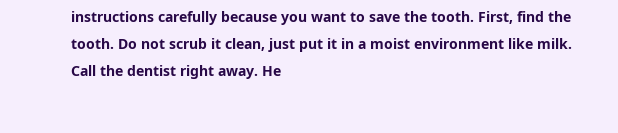instructions carefully because you want to save the tooth. First, find the tooth. Do not scrub it clean, just put it in a moist environment like milk. Call the dentist right away. He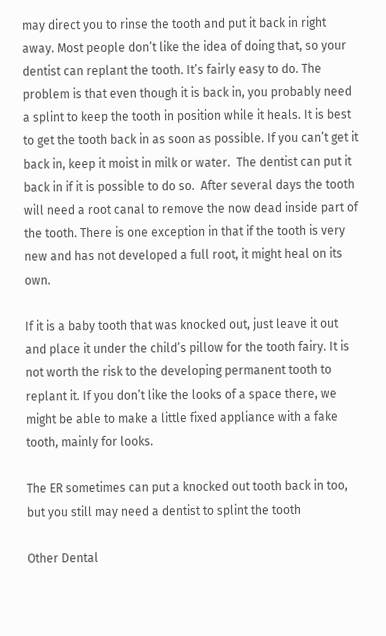may direct you to rinse the tooth and put it back in right away. Most people don’t like the idea of doing that, so your dentist can replant the tooth. It’s fairly easy to do. The problem is that even though it is back in, you probably need a splint to keep the tooth in position while it heals. It is best to get the tooth back in as soon as possible. If you can’t get it back in, keep it moist in milk or water.  The dentist can put it back in if it is possible to do so.  After several days the tooth will need a root canal to remove the now dead inside part of the tooth. There is one exception in that if the tooth is very new and has not developed a full root, it might heal on its own.

If it is a baby tooth that was knocked out, just leave it out and place it under the child’s pillow for the tooth fairy. It is not worth the risk to the developing permanent tooth to replant it. If you don’t like the looks of a space there, we might be able to make a little fixed appliance with a fake tooth, mainly for looks.

The ER sometimes can put a knocked out tooth back in too, but you still may need a dentist to splint the tooth

Other Dental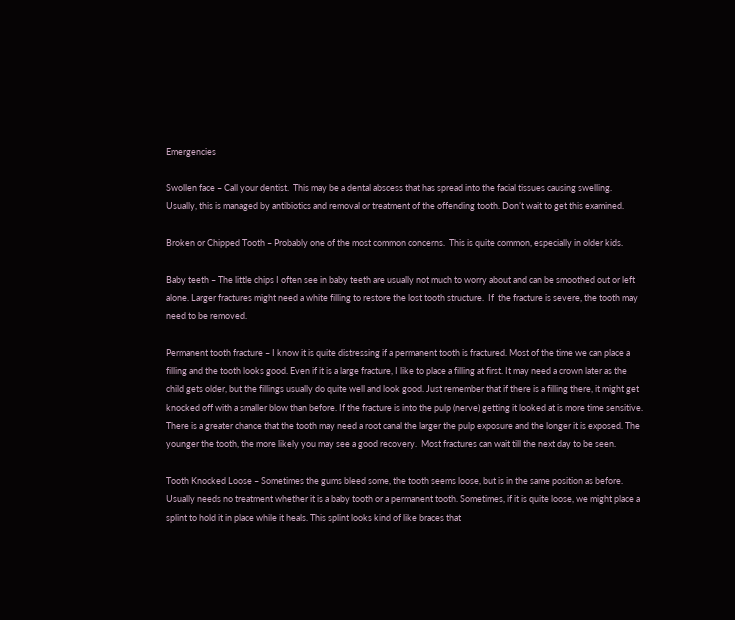Emergencies

Swollen face – Call your dentist.  This may be a dental abscess that has spread into the facial tissues causing swelling.  Usually, this is managed by antibiotics and removal or treatment of the offending tooth. Don’t wait to get this examined.

Broken or Chipped Tooth – Probably one of the most common concerns.  This is quite common, especially in older kids.

Baby teeth – The little chips I often see in baby teeth are usually not much to worry about and can be smoothed out or left alone. Larger fractures might need a white filling to restore the lost tooth structure.  If  the fracture is severe, the tooth may need to be removed.

Permanent tooth fracture – I know it is quite distressing if a permanent tooth is fractured. Most of the time we can place a filling and the tooth looks good. Even if it is a large fracture, I like to place a filling at first. It may need a crown later as the child gets older, but the fillings usually do quite well and look good. Just remember that if there is a filling there, it might get knocked off with a smaller blow than before. If the fracture is into the pulp (nerve) getting it looked at is more time sensitive. There is a greater chance that the tooth may need a root canal the larger the pulp exposure and the longer it is exposed. The younger the tooth, the more likely you may see a good recovery.  Most fractures can wait till the next day to be seen.

Tooth Knocked Loose – Sometimes the gums bleed some, the tooth seems loose, but is in the same position as before. Usually needs no treatment whether it is a baby tooth or a permanent tooth. Sometimes, if it is quite loose, we might place a splint to hold it in place while it heals. This splint looks kind of like braces that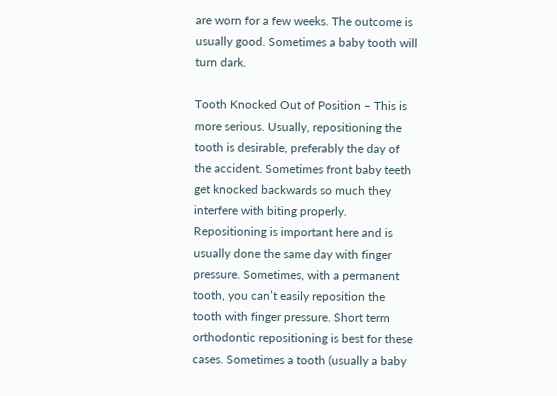are worn for a few weeks. The outcome is usually good. Sometimes a baby tooth will turn dark.

Tooth Knocked Out of Position – This is more serious. Usually, repositioning the tooth is desirable, preferably the day of the accident. Sometimes front baby teeth get knocked backwards so much they interfere with biting properly. Repositioning is important here and is usually done the same day with finger pressure. Sometimes, with a permanent tooth, you can’t easily reposition the tooth with finger pressure. Short term orthodontic repositioning is best for these cases. Sometimes a tooth (usually a baby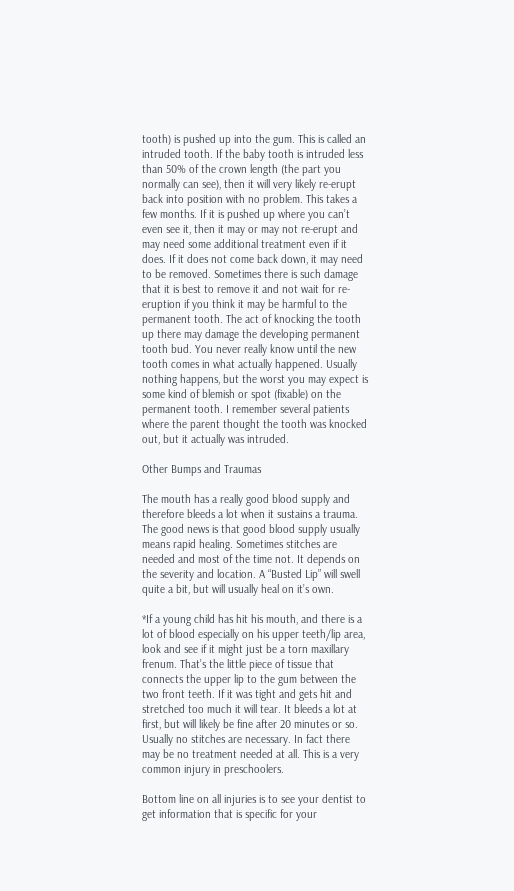tooth) is pushed up into the gum. This is called an intruded tooth. If the baby tooth is intruded less than 50% of the crown length (the part you normally can see), then it will very likely re-erupt back into position with no problem. This takes a few months. If it is pushed up where you can’t even see it, then it may or may not re-erupt and may need some additional treatment even if it does. If it does not come back down, it may need to be removed. Sometimes there is such damage that it is best to remove it and not wait for re-eruption if you think it may be harmful to the permanent tooth. The act of knocking the tooth up there may damage the developing permanent tooth bud. You never really know until the new tooth comes in what actually happened. Usually nothing happens, but the worst you may expect is some kind of blemish or spot (fixable) on the permanent tooth. I remember several patients where the parent thought the tooth was knocked out, but it actually was intruded.

Other Bumps and Traumas

The mouth has a really good blood supply and therefore bleeds a lot when it sustains a trauma. The good news is that good blood supply usually means rapid healing. Sometimes stitches are needed and most of the time not. It depends on the severity and location. A “Busted Lip” will swell quite a bit, but will usually heal on it’s own.

*If a young child has hit his mouth, and there is a lot of blood especially on his upper teeth/lip area, look and see if it might just be a torn maxillary frenum. That’s the little piece of tissue that connects the upper lip to the gum between the two front teeth. If it was tight and gets hit and stretched too much it will tear. It bleeds a lot at first, but will likely be fine after 20 minutes or so. Usually no stitches are necessary. In fact there may be no treatment needed at all. This is a very common injury in preschoolers.

Bottom line on all injuries is to see your dentist to get information that is specific for your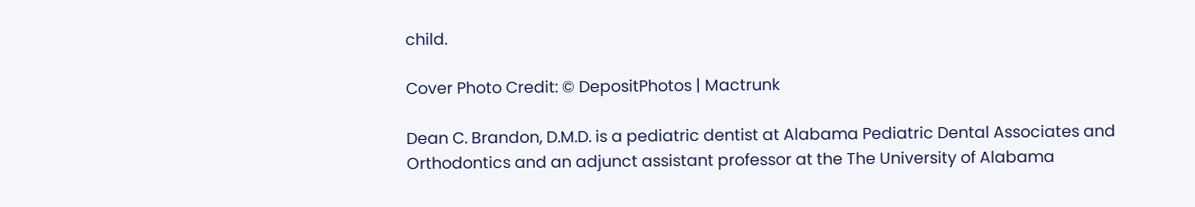child.

Cover Photo Credit: © DepositPhotos | Mactrunk

Dean C. Brandon, D.M.D. is a pediatric dentist at Alabama Pediatric Dental Associates and Orthodontics and an adjunct assistant professor at the The University of Alabama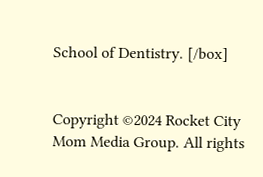School of Dentistry. [/box]


Copyright ©2024 Rocket City Mom Media Group. All rights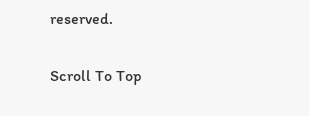reserved.

Scroll To Top